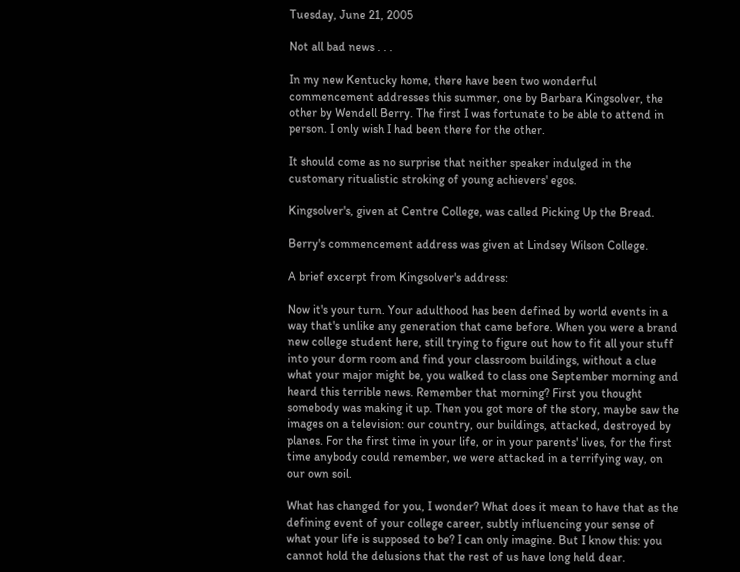Tuesday, June 21, 2005

Not all bad news . . .

In my new Kentucky home, there have been two wonderful commencement addresses this summer, one by Barbara Kingsolver, the other by Wendell Berry. The first I was fortunate to be able to attend in person. I only wish I had been there for the other.

It should come as no surprise that neither speaker indulged in the customary ritualistic stroking of young achievers' egos.

Kingsolver's, given at Centre College, was called Picking Up the Bread.

Berry's commencement address was given at Lindsey Wilson College.

A brief excerpt from Kingsolver's address:

Now it's your turn. Your adulthood has been defined by world events in a way that's unlike any generation that came before. When you were a brand new college student here, still trying to figure out how to fit all your stuff into your dorm room and find your classroom buildings, without a clue what your major might be, you walked to class one September morning and heard this terrible news. Remember that morning? First you thought somebody was making it up. Then you got more of the story, maybe saw the images on a television: our country, our buildings, attacked, destroyed by planes. For the first time in your life, or in your parents' lives, for the first time anybody could remember, we were attacked in a terrifying way, on our own soil.

What has changed for you, I wonder? What does it mean to have that as the defining event of your college career, subtly influencing your sense of what your life is supposed to be? I can only imagine. But I know this: you cannot hold the delusions that the rest of us have long held dear.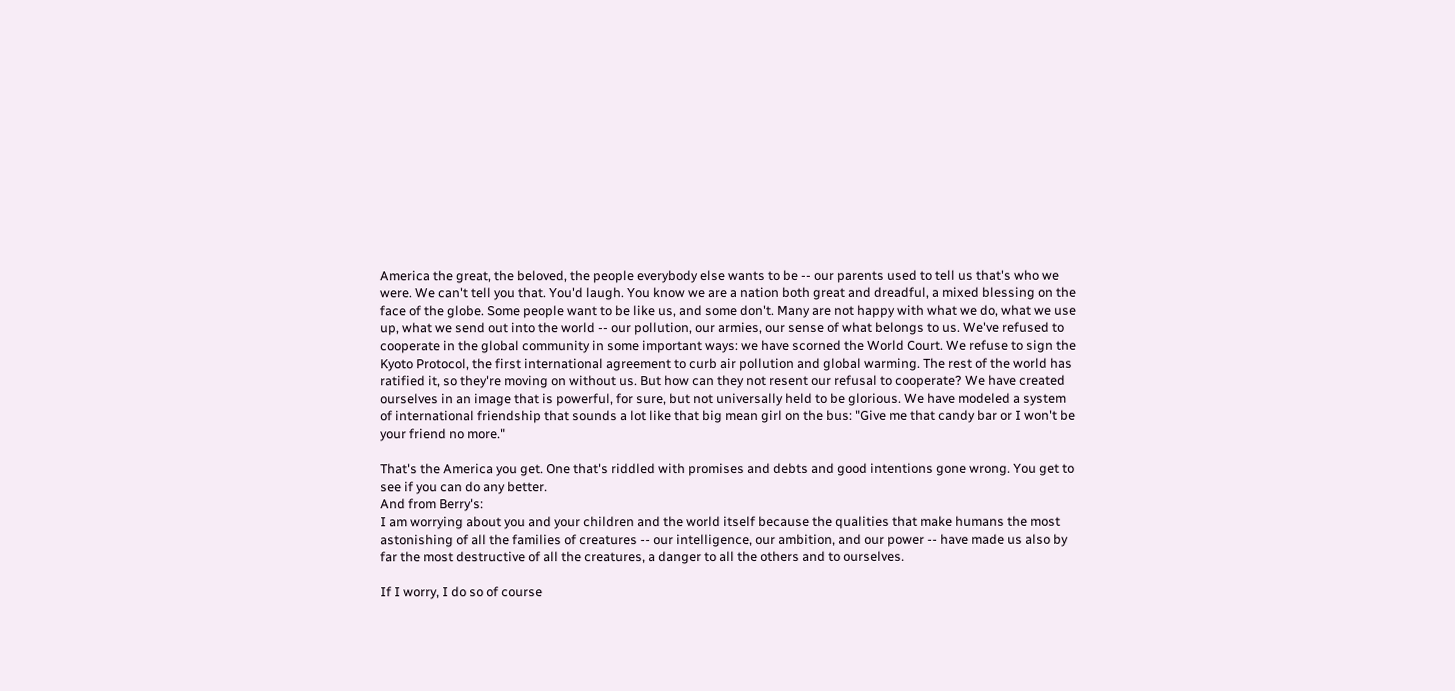America the great, the beloved, the people everybody else wants to be -- our parents used to tell us that's who we were. We can't tell you that. You'd laugh. You know we are a nation both great and dreadful, a mixed blessing on the face of the globe. Some people want to be like us, and some don't. Many are not happy with what we do, what we use up, what we send out into the world -- our pollution, our armies, our sense of what belongs to us. We've refused to cooperate in the global community in some important ways: we have scorned the World Court. We refuse to sign the Kyoto Protocol, the first international agreement to curb air pollution and global warming. The rest of the world has ratified it, so they're moving on without us. But how can they not resent our refusal to cooperate? We have created ourselves in an image that is powerful, for sure, but not universally held to be glorious. We have modeled a system of international friendship that sounds a lot like that big mean girl on the bus: "Give me that candy bar or I won't be your friend no more."

That's the America you get. One that's riddled with promises and debts and good intentions gone wrong. You get to see if you can do any better.
And from Berry's:
I am worrying about you and your children and the world itself because the qualities that make humans the most astonishing of all the families of creatures -- our intelligence, our ambition, and our power -- have made us also by far the most destructive of all the creatures, a danger to all the others and to ourselves.

If I worry, I do so of course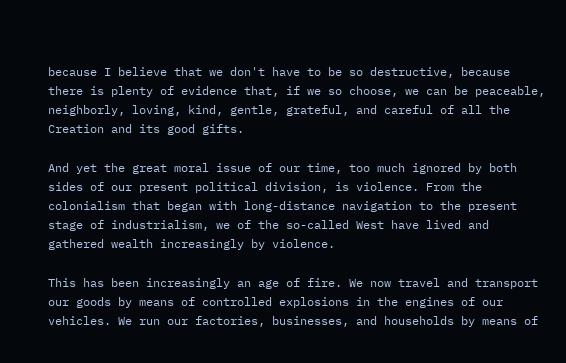because I believe that we don't have to be so destructive, because there is plenty of evidence that, if we so choose, we can be peaceable, neighborly, loving, kind, gentle, grateful, and careful of all the Creation and its good gifts.

And yet the great moral issue of our time, too much ignored by both sides of our present political division, is violence. From the colonialism that began with long-distance navigation to the present stage of industrialism, we of the so-called West have lived and gathered wealth increasingly by violence.

This has been increasingly an age of fire. We now travel and transport our goods by means of controlled explosions in the engines of our vehicles. We run our factories, businesses, and households by means of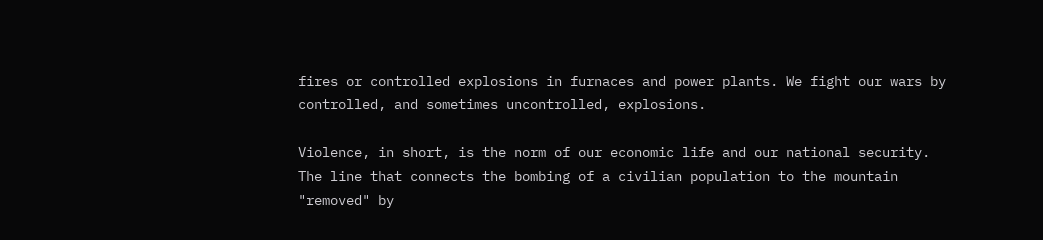fires or controlled explosions in furnaces and power plants. We fight our wars by controlled, and sometimes uncontrolled, explosions.

Violence, in short, is the norm of our economic life and our national security. The line that connects the bombing of a civilian population to the mountain "removed" by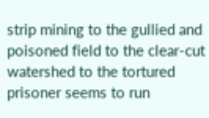strip mining to the gullied and poisoned field to the clear-cut watershed to the tortured prisoner seems to run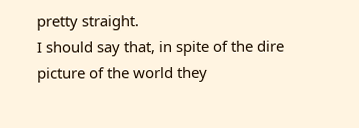pretty straight.
I should say that, in spite of the dire picture of the world they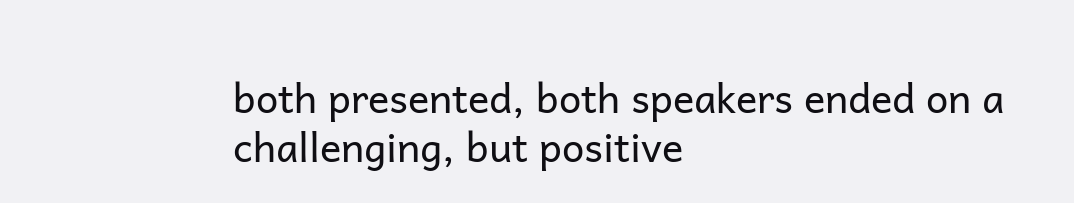both presented, both speakers ended on a challenging, but positive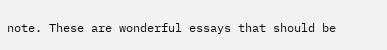note. These are wonderful essays that should be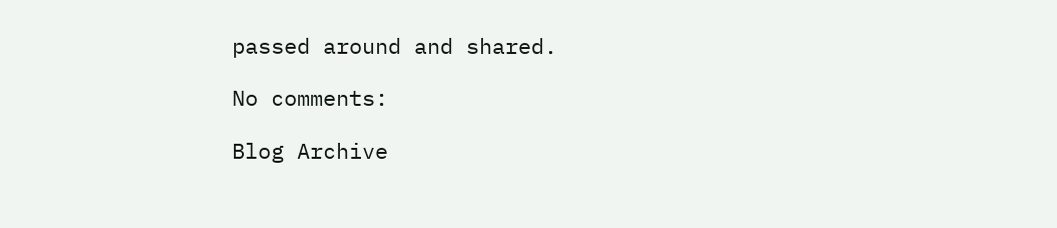passed around and shared.

No comments:

Blog Archive